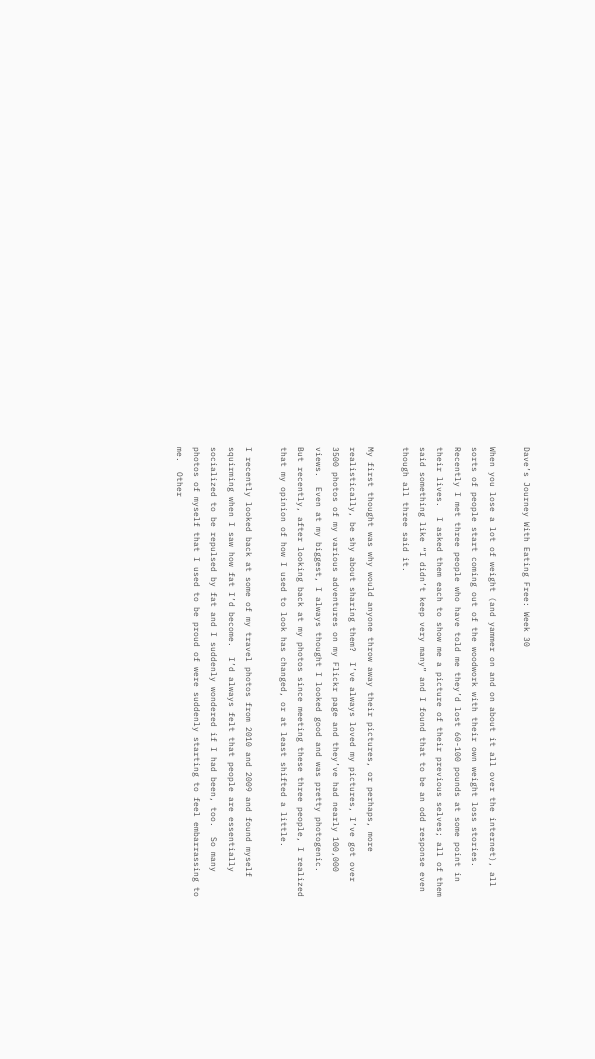Dave’s Journey With Eating Free: Week 30

When you lose a lot of weight (and yammer on and on about it all over the internet), all sorts of people start coming out of the woodwork with their own weight loss stories. Recently I met three people who have told me they’d lost 60-100 pounds at some point in their lives.  I asked them each to show me a picture of their previous selves; all of them said something like “I didn’t keep very many” and I found that to be an odd response even though all three said it.

My first thought was why would anyone throw away their pictures, or perhaps, more realistically, be shy about sharing them?  I’ve always loved my pictures, I’ve got over 3500 photos of my various adventures on my Flickr page and they’ve had nearly 100,000 views.  Even at my biggest, I always thought I looked good and was pretty photogenic.   But recently, after looking back at my photos since meeting these three people, I realized that my opinion of how I used to look has changed, or at least shifted a little.

I recently looked back at some of my travel photos from 2010 and 2009 and found myself squirming when I saw how fat I’d become.  I’d always felt that people are essentially socialized to be repulsed by fat and I suddenly wondered if I had been, too.  So many photos of myself that I used to be proud of were suddenly starting to feel embarrassing to me.  Other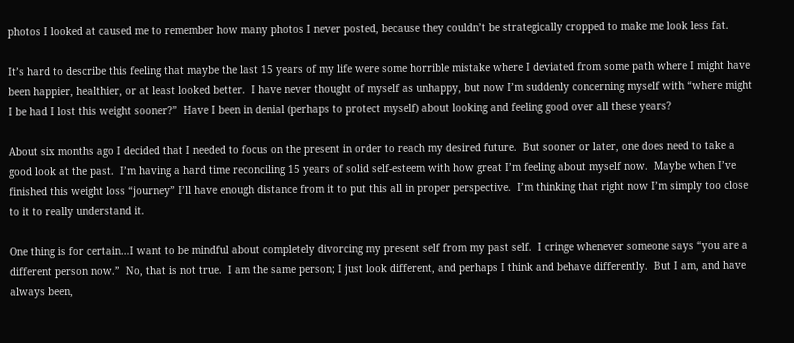photos I looked at caused me to remember how many photos I never posted, because they couldn’t be strategically cropped to make me look less fat.

It’s hard to describe this feeling that maybe the last 15 years of my life were some horrible mistake where I deviated from some path where I might have been happier, healthier, or at least looked better.  I have never thought of myself as unhappy, but now I’m suddenly concerning myself with “where might I be had I lost this weight sooner?”  Have I been in denial (perhaps to protect myself) about looking and feeling good over all these years?

About six months ago I decided that I needed to focus on the present in order to reach my desired future.  But sooner or later, one does need to take a good look at the past.  I’m having a hard time reconciling 15 years of solid self-esteem with how great I’m feeling about myself now.  Maybe when I’ve finished this weight loss “journey” I’ll have enough distance from it to put this all in proper perspective.  I’m thinking that right now I’m simply too close to it to really understand it.

One thing is for certain…I want to be mindful about completely divorcing my present self from my past self.  I cringe whenever someone says “you are a different person now.”  No, that is not true.  I am the same person; I just look different, and perhaps I think and behave differently.  But I am, and have always been,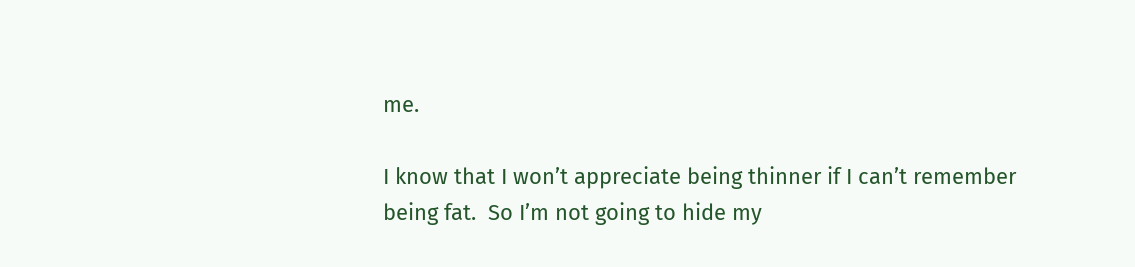me.

I know that I won’t appreciate being thinner if I can’t remember being fat.  So I’m not going to hide my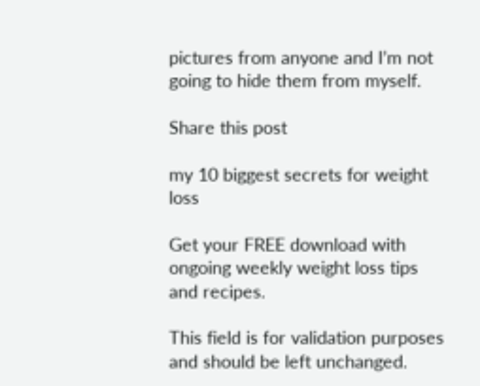pictures from anyone and I’m not going to hide them from myself.

Share this post

my 10 biggest secrets for weight loss

Get your FREE download with ongoing weekly weight loss tips and recipes.

This field is for validation purposes and should be left unchanged.